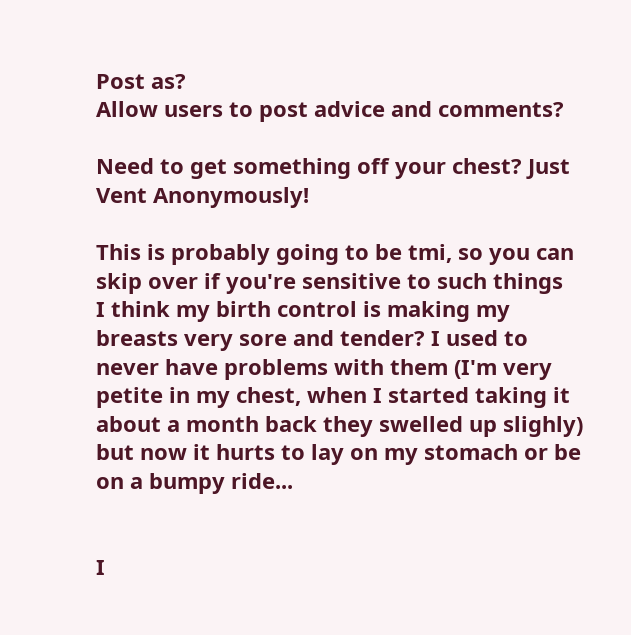Post as?
Allow users to post advice and comments?

Need to get something off your chest? Just Vent Anonymously!

This is probably going to be tmi, so you can skip over if you're sensitive to such things
I think my birth control is making my breasts very sore and tender? I used to never have problems with them (I'm very petite in my chest, when I started taking it about a month back they swelled up slighly) but now it hurts to lay on my stomach or be on a bumpy ride...


I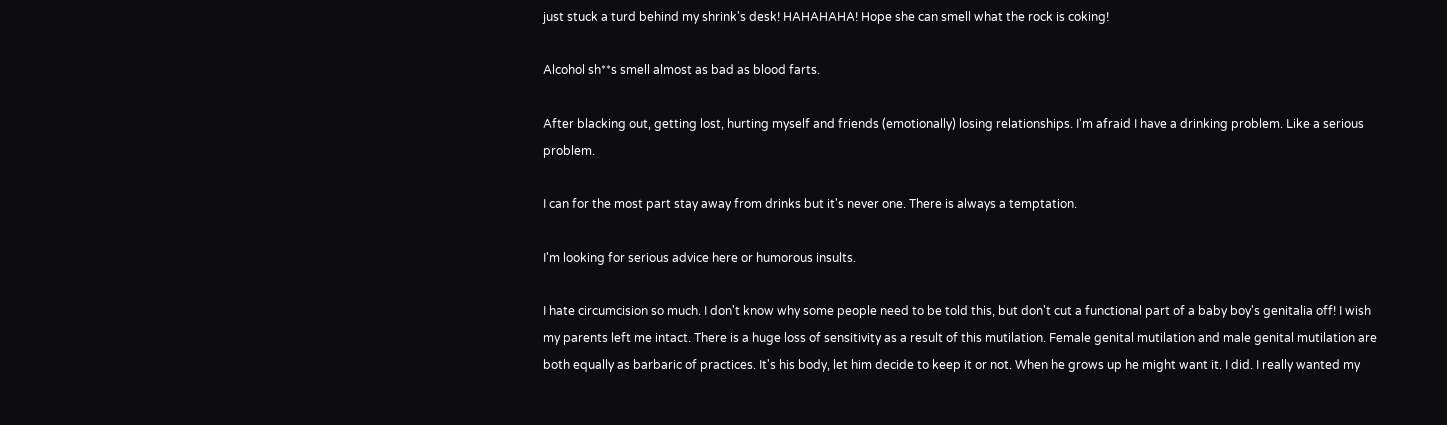just stuck a turd behind my shrink's desk! HAHAHAHA! Hope she can smell what the rock is coking!

Alcohol sh**s smell almost as bad as blood farts.

After blacking out, getting lost, hurting myself and friends (emotionally) losing relationships. I'm afraid I have a drinking problem. Like a serious problem.

I can for the most part stay away from drinks but it's never one. There is always a temptation.

I'm looking for serious advice here or humorous insults.

I hate circumcision so much. I don't know why some people need to be told this, but don't cut a functional part of a baby boy's genitalia off! I wish my parents left me intact. There is a huge loss of sensitivity as a result of this mutilation. Female genital mutilation and male genital mutilation are both equally as barbaric of practices. It's his body, let him decide to keep it or not. When he grows up he might want it. I did. I really wanted my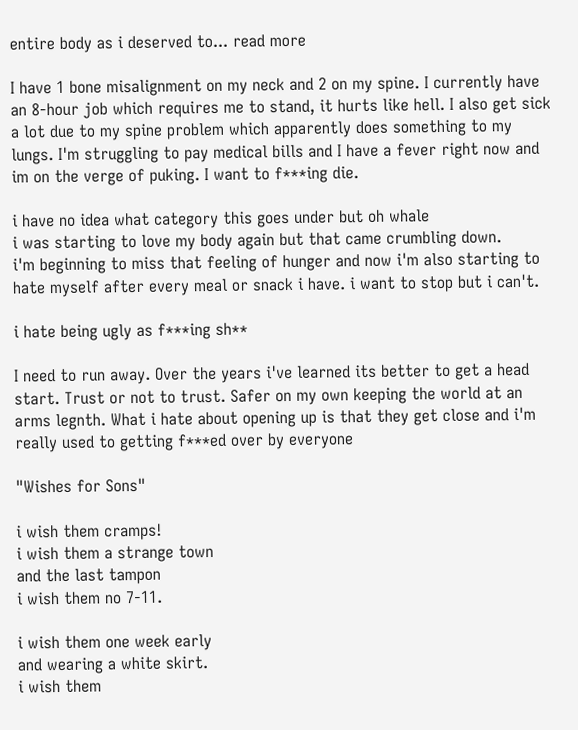entire body as i deserved to... read more

I have 1 bone misalignment on my neck and 2 on my spine. I currently have an 8-hour job which requires me to stand, it hurts like hell. I also get sick a lot due to my spine problem which apparently does something to my lungs. I'm struggling to pay medical bills and I have a fever right now and im on the verge of puking. I want to f***ing die.

i have no idea what category this goes under but oh whale
i was starting to love my body again but that came crumbling down.
i'm beginning to miss that feeling of hunger and now i'm also starting to hate myself after every meal or snack i have. i want to stop but i can't.

i hate being ugly as f***ing sh**

I need to run away. Over the years i've learned its better to get a head start. Trust or not to trust. Safer on my own keeping the world at an arms legnth. What i hate about opening up is that they get close and i'm really used to getting f***ed over by everyone

"Wishes for Sons"

i wish them cramps!
i wish them a strange town
and the last tampon
i wish them no 7-11.

i wish them one week early
and wearing a white skirt.
i wish them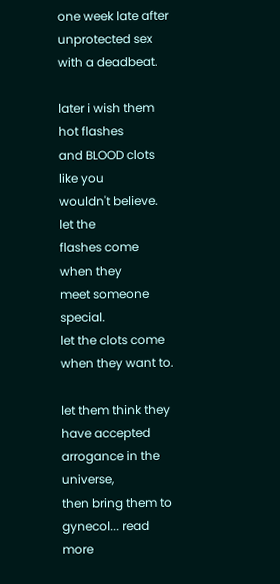one week late after unprotected sex with a deadbeat.

later i wish them hot flashes
and BLOOD clots like you
wouldn't believe. let the
flashes come when they
meet someone special.
let the clots come
when they want to.

let them think they have accepted
arrogance in the universe,
then bring them to gynecol... read more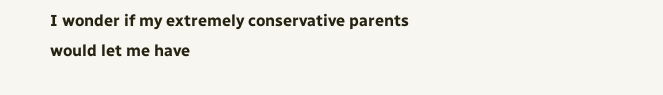I wonder if my extremely conservative parents would let me have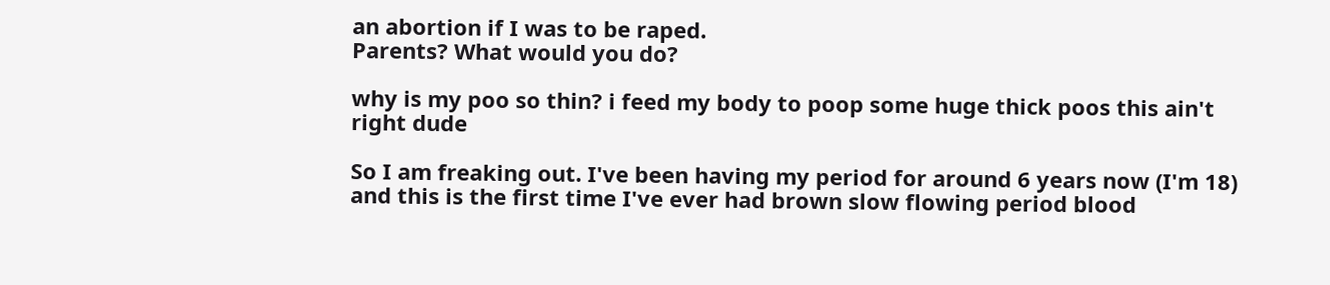an abortion if I was to be raped.
Parents? What would you do?

why is my poo so thin? i feed my body to poop some huge thick poos this ain't right dude

So I am freaking out. I've been having my period for around 6 years now (I'm 18) and this is the first time I've ever had brown slow flowing period blood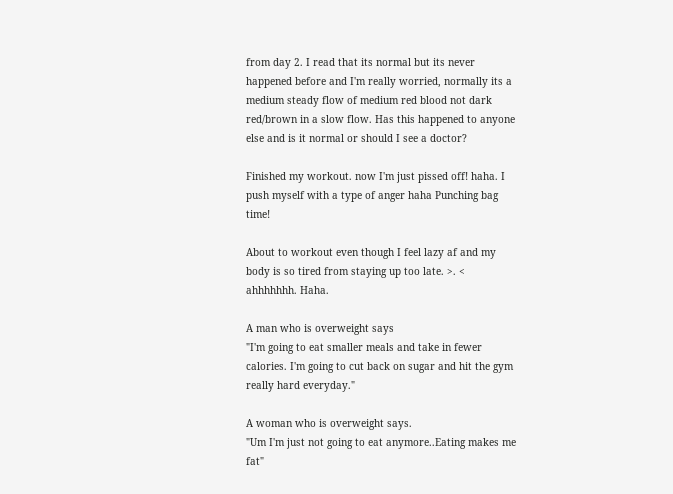from day 2. I read that its normal but its never happened before and I'm really worried, normally its a medium steady flow of medium red blood not dark red/brown in a slow flow. Has this happened to anyone else and is it normal or should I see a doctor?

Finished my workout. now I'm just pissed off! haha. I push myself with a type of anger haha Punching bag time!

About to workout even though I feel lazy af and my body is so tired from staying up too late. >. < ahhhhhhh. Haha.

A man who is overweight says
"I'm going to eat smaller meals and take in fewer calories. I'm going to cut back on sugar and hit the gym really hard everyday."

A woman who is overweight says.
"Um I'm just not going to eat anymore..Eating makes me fat"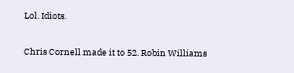Lol. Idiots.

Chris Cornell made it to 52. Robin Williams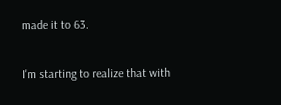made it to 63.

I'm starting to realize that with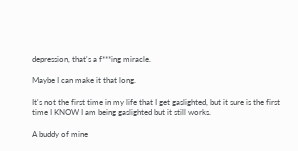depression, that's a f***ing miracle.

Maybe I can make it that long.

It's not the first time in my life that I get gaslighted, but it sure is the first time I KNOW I am being gaslighted but it still works.

A buddy of mine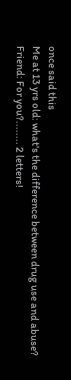once said this
Me at 13 yrs old: what's the difference between drug use and abuse?
Friend: For you?........ 2 letters!